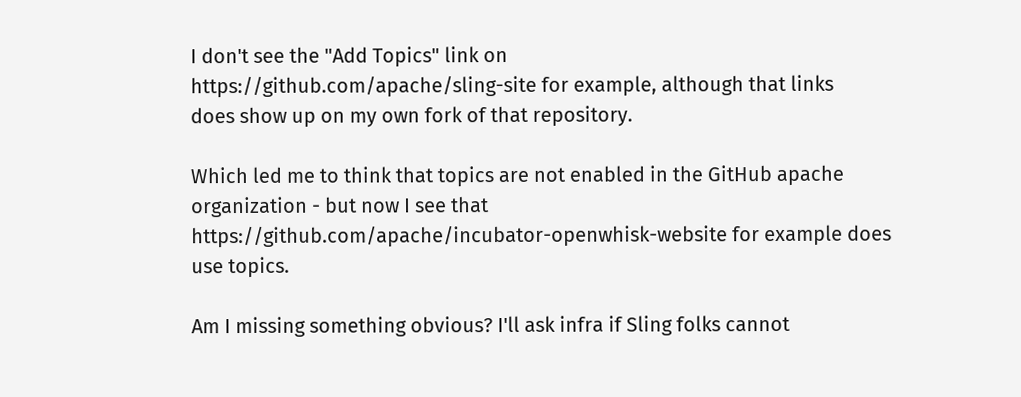I don't see the "Add Topics" link on
https://github.com/apache/sling-site for example, although that links
does show up on my own fork of that repository.

Which led me to think that topics are not enabled in the GitHub apache
organization - but now I see that
https://github.com/apache/incubator-openwhisk-website for example does
use topics.

Am I missing something obvious? I'll ask infra if Sling folks cannot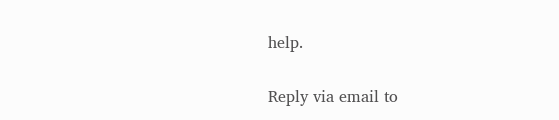help.


Reply via email to